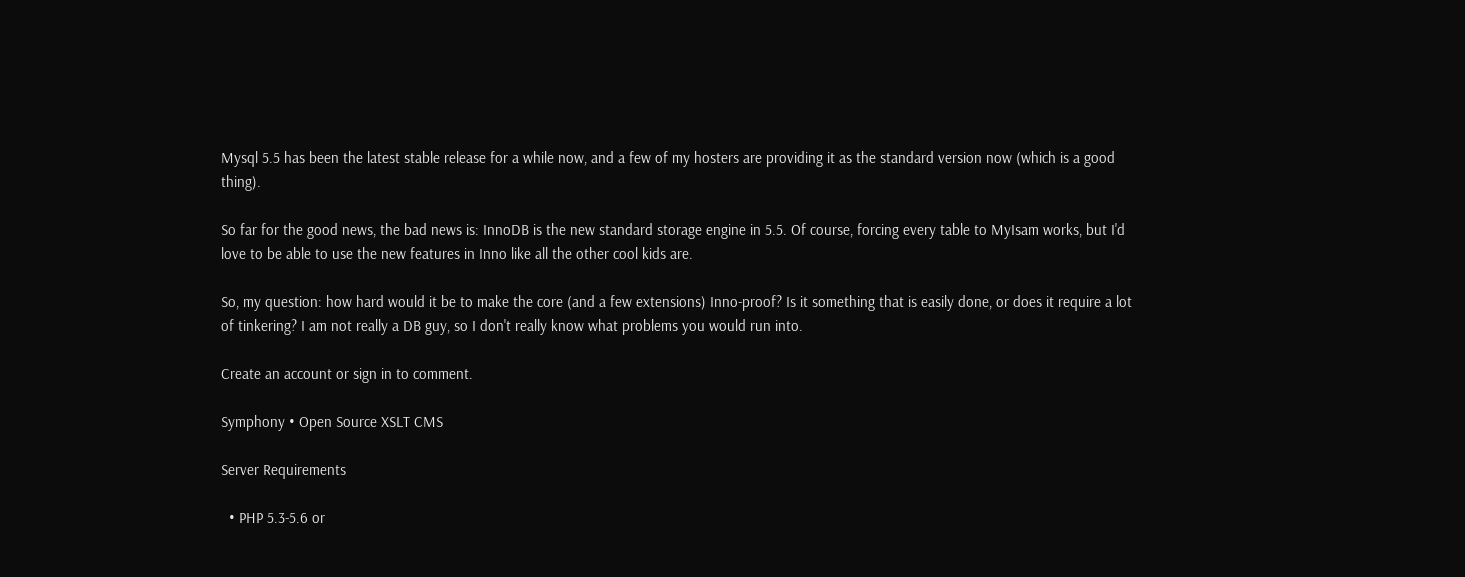Mysql 5.5 has been the latest stable release for a while now, and a few of my hosters are providing it as the standard version now (which is a good thing).

So far for the good news, the bad news is: InnoDB is the new standard storage engine in 5.5. Of course, forcing every table to MyIsam works, but I'd love to be able to use the new features in Inno like all the other cool kids are.

So, my question: how hard would it be to make the core (and a few extensions) Inno-proof? Is it something that is easily done, or does it require a lot of tinkering? I am not really a DB guy, so I don't really know what problems you would run into.

Create an account or sign in to comment.

Symphony • Open Source XSLT CMS

Server Requirements

  • PHP 5.3-5.6 or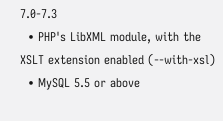7.0-7.3
  • PHP's LibXML module, with the XSLT extension enabled (--with-xsl)
  • MySQL 5.5 or above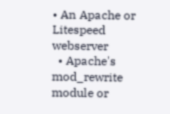• An Apache or Litespeed webserver
  • Apache's mod_rewrite module or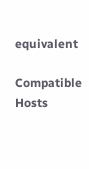equivalent

Compatible Hosts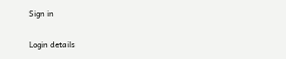Sign in

Login details